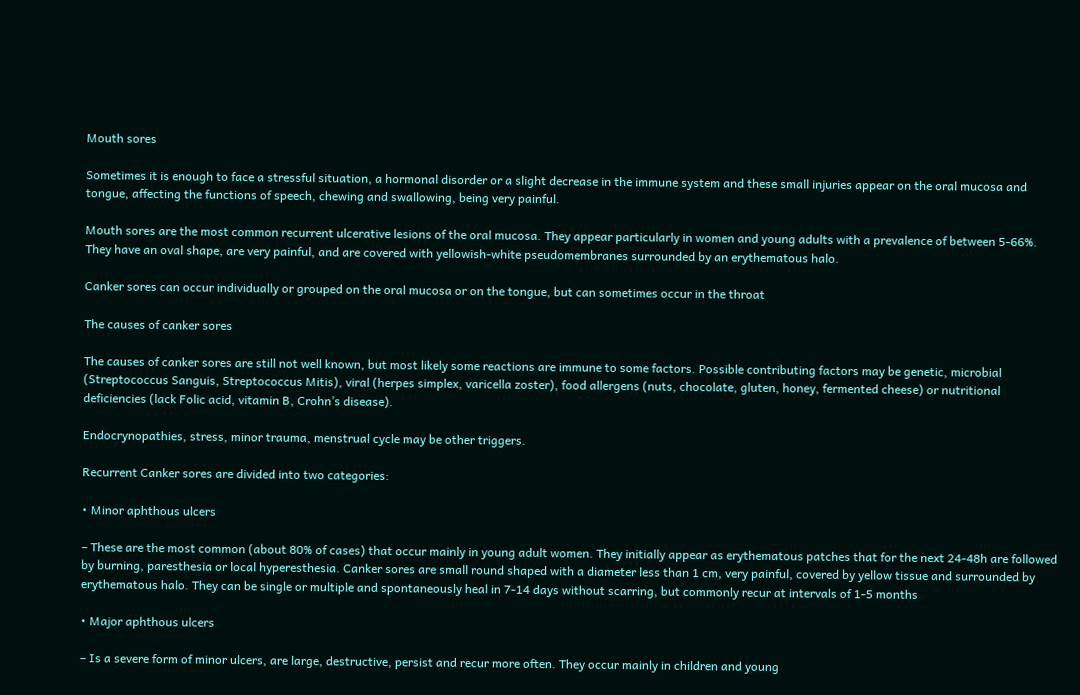Mouth sores

Sometimes it is enough to face a stressful situation, a hormonal disorder or a slight decrease in the immune system and these small injuries appear on the oral mucosa and tongue, affecting the functions of speech, chewing and swallowing, being very painful.

Mouth sores are the most common recurrent ulcerative lesions of the oral mucosa. They appear particularly in women and young adults with a prevalence of between 5-66%. They have an oval shape, are very painful, and are covered with yellowish-white pseudomembranes surrounded by an erythematous halo.

Canker sores can occur individually or grouped on the oral mucosa or on the tongue, but can sometimes occur in the throat

The causes of canker sores

The causes of canker sores are still not well known, but most likely some reactions are immune to some factors. Possible contributing factors may be genetic, microbial (Streptococcus Sanguis, Streptococcus Mitis), viral (herpes simplex, varicella zoster), food allergens (nuts, chocolate, gluten, honey, fermented cheese) or nutritional deficiencies (lack Folic acid, vitamin B, Crohn’s disease).

Endocrynopathies, stress, minor trauma, menstrual cycle may be other triggers.

Recurrent Canker sores are divided into two categories:

• Minor aphthous ulcers

– These are the most common (about 80% of cases) that occur mainly in young adult women. They initially appear as erythematous patches that for the next 24-48h are followed by burning, paresthesia or local hyperesthesia. Canker sores are small round shaped with a diameter less than 1 cm, very painful, covered by yellow tissue and surrounded by erythematous halo. They can be single or multiple and spontaneously heal in 7-14 days without scarring, but commonly recur at intervals of 1-5 months

• Major aphthous ulcers

– Is a severe form of minor ulcers, are large, destructive, persist and recur more often. They occur mainly in children and young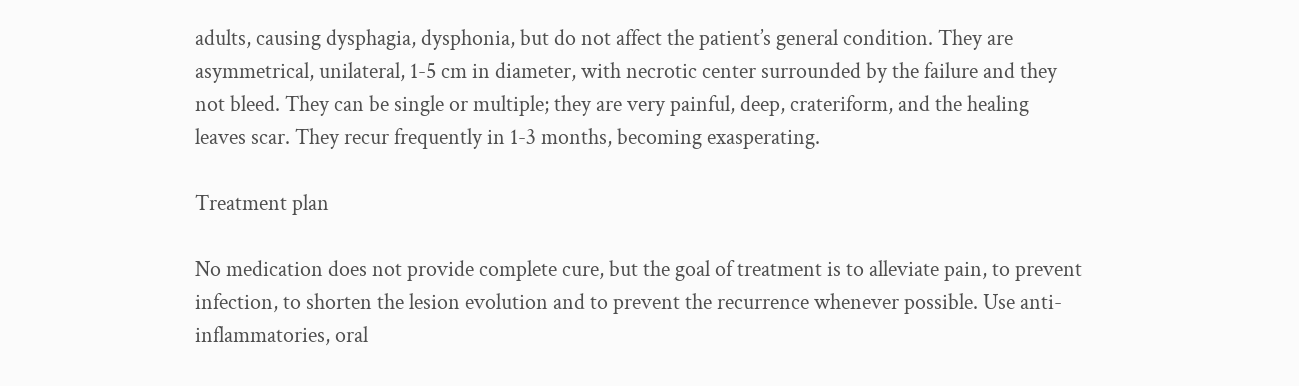adults, causing dysphagia, dysphonia, but do not affect the patient’s general condition. They are asymmetrical, unilateral, 1-5 cm in diameter, with necrotic center surrounded by the failure and they not bleed. They can be single or multiple; they are very painful, deep, crateriform, and the healing leaves scar. They recur frequently in 1-3 months, becoming exasperating.

Treatment plan

No medication does not provide complete cure, but the goal of treatment is to alleviate pain, to prevent infection, to shorten the lesion evolution and to prevent the recurrence whenever possible. Use anti-inflammatories, oral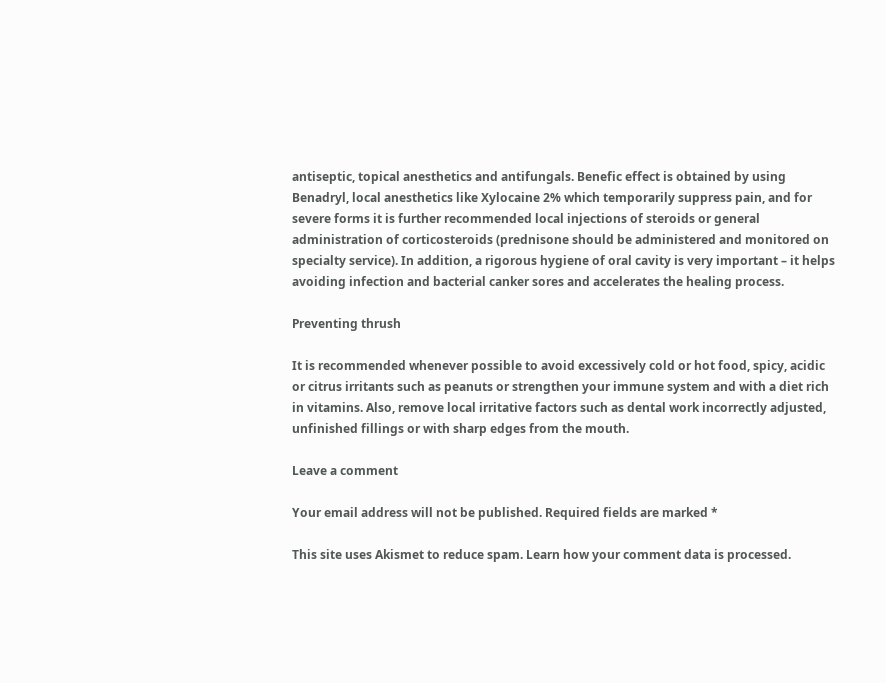antiseptic, topical anesthetics and antifungals. Benefic effect is obtained by using Benadryl, local anesthetics like Xylocaine 2% which temporarily suppress pain, and for severe forms it is further recommended local injections of steroids or general administration of corticosteroids (prednisone should be administered and monitored on specialty service). In addition, a rigorous hygiene of oral cavity is very important – it helps avoiding infection and bacterial canker sores and accelerates the healing process.

Preventing thrush

It is recommended whenever possible to avoid excessively cold or hot food, spicy, acidic or citrus irritants such as peanuts or strengthen your immune system and with a diet rich in vitamins. Also, remove local irritative factors such as dental work incorrectly adjusted, unfinished fillings or with sharp edges from the mouth.

Leave a comment

Your email address will not be published. Required fields are marked *

This site uses Akismet to reduce spam. Learn how your comment data is processed.